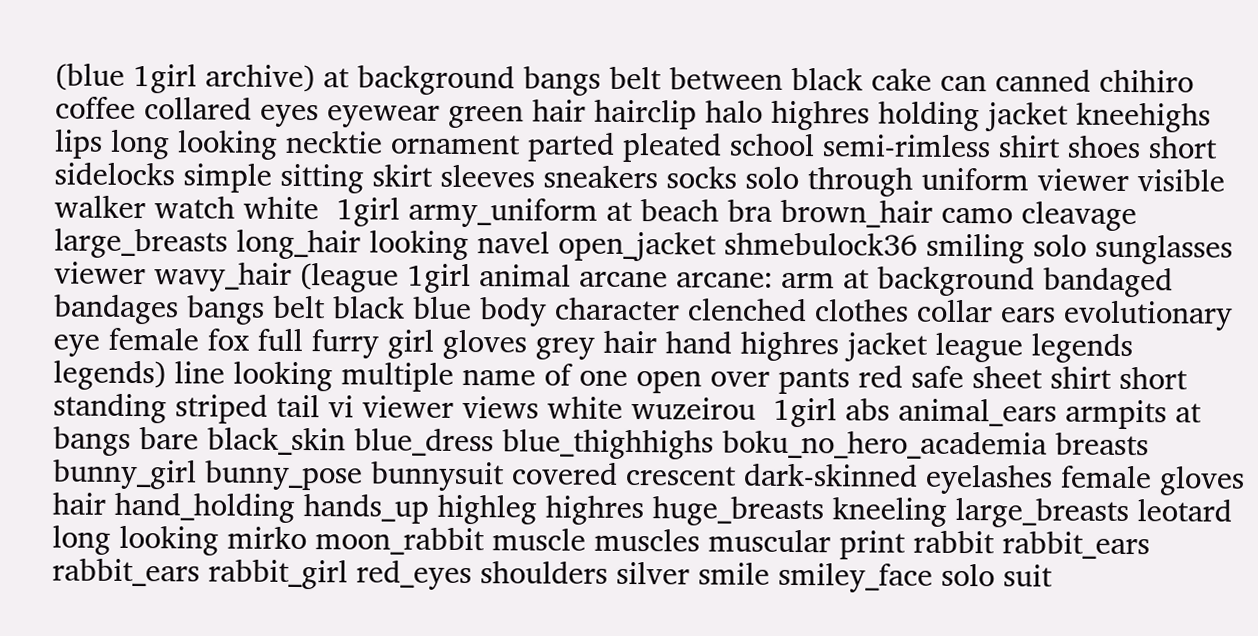(blue 1girl archive) at background bangs belt between black cake can canned chihiro coffee collared eyes eyewear green hair hairclip halo highres holding jacket kneehighs lips long looking necktie ornament parted pleated school semi-rimless shirt shoes short sidelocks simple sitting skirt sleeves sneakers socks solo through uniform viewer visible walker watch white  1girl army_uniform at beach bra brown_hair camo cleavage large_breasts long_hair looking navel open_jacket shmebulock36 smiling solo sunglasses viewer wavy_hair (league 1girl animal arcane arcane: arm at background bandaged bandages bangs belt black blue body character clenched clothes collar ears evolutionary eye female fox full furry girl gloves grey hair hand highres jacket league legends legends) line looking multiple name of one open over pants red safe sheet shirt short standing striped tail vi viewer views white wuzeirou  1girl abs animal_ears armpits at bangs bare black_skin blue_dress blue_thighhighs boku_no_hero_academia breasts bunny_girl bunny_pose bunnysuit covered crescent dark-skinned eyelashes female gloves hair hand_holding hands_up highleg highres huge_breasts kneeling large_breasts leotard long looking mirko moon_rabbit muscle muscles muscular print rabbit rabbit_ears rabbit_ears rabbit_girl red_eyes shoulders silver smile smiley_face solo suit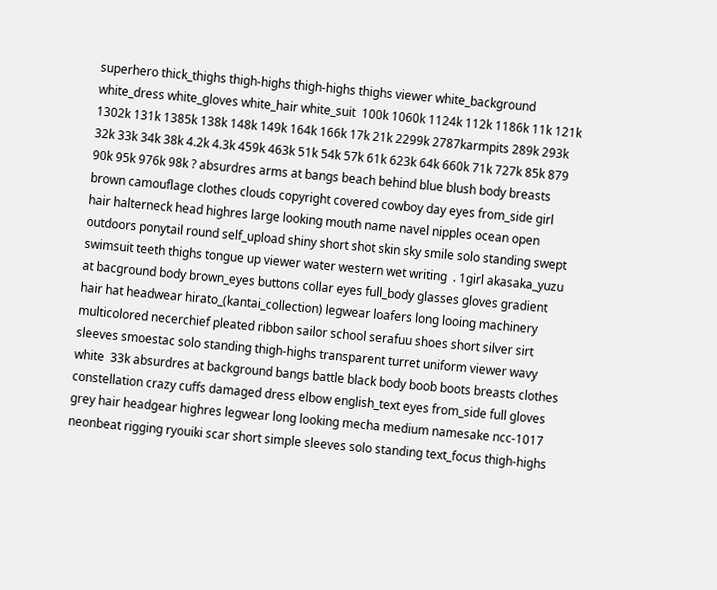superhero thick_thighs thigh-highs thigh-highs thighs viewer white_background white_dress white_gloves white_hair white_suit  100k 1060k 1124k 112k 1186k 11k 121k 1302k 131k 1385k 138k 148k 149k 164k 166k 17k 21k 2299k 2787karmpits 289k 293k 32k 33k 34k 38k 4.2k 4.3k 459k 463k 51k 54k 57k 61k 623k 64k 660k 71k 727k 85k 879 90k 95k 976k 98k ? absurdres arms at bangs beach behind blue blush body breasts brown camouflage clothes clouds copyright covered cowboy day eyes from_side girl hair halterneck head highres large looking mouth name navel nipples ocean open outdoors ponytail round self_upload shiny short shot skin sky smile solo standing swept swimsuit teeth thighs tongue up viewer water western wet writing  . 1girl akasaka_yuzu at bacground body brown_eyes buttons collar eyes full_body glasses gloves gradient hair hat headwear hirato_(kantai_collection) legwear loafers long looing machinery multicolored necerchief pleated ribbon sailor school serafuu shoes short silver sirt sleeves smoestac solo standing thigh-highs transparent turret uniform viewer wavy white  33k absurdres at background bangs battle black body boob boots breasts clothes constellation crazy cuffs damaged dress elbow english_text eyes from_side full gloves grey hair headgear highres legwear long looking mecha medium namesake ncc-1017 neonbeat rigging ryouiki scar short simple sleeves solo standing text_focus thigh-highs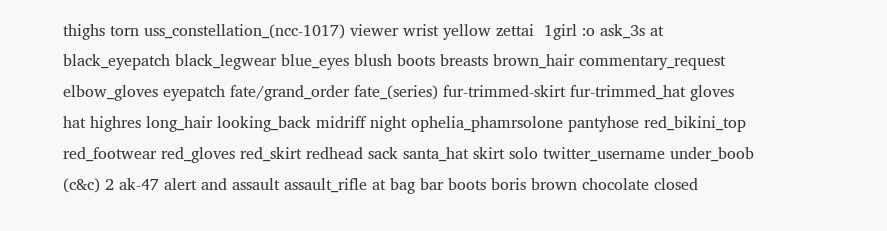thighs torn uss_constellation_(ncc-1017) viewer wrist yellow zettai  1girl :o ask_3s at black_eyepatch black_legwear blue_eyes blush boots breasts brown_hair commentary_request elbow_gloves eyepatch fate/grand_order fate_(series) fur-trimmed-skirt fur-trimmed_hat gloves hat highres long_hair looking_back midriff night ophelia_phamrsolone pantyhose red_bikini_top red_footwear red_gloves red_skirt redhead sack santa_hat skirt solo twitter_username under_boob  (c&c) 2 ak-47 alert and assault assault_rifle at bag bar boots boris brown chocolate closed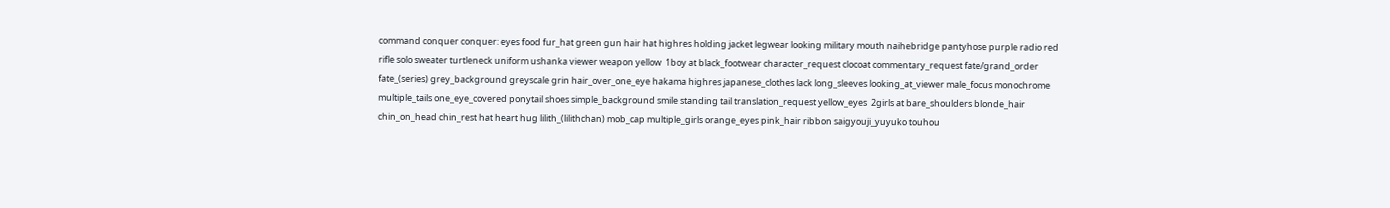command conquer conquer: eyes food fur_hat green gun hair hat highres holding jacket legwear looking military mouth naihebridge pantyhose purple radio red rifle solo sweater turtleneck uniform ushanka viewer weapon yellow  1boy at black_footwear character_request clocoat commentary_request fate/grand_order fate_(series) grey_background greyscale grin hair_over_one_eye hakama highres japanese_clothes lack long_sleeves looking_at_viewer male_focus monochrome multiple_tails one_eye_covered ponytail shoes simple_background smile standing tail translation_request yellow_eyes  2girls at bare_shoulders blonde_hair chin_on_head chin_rest hat heart hug lilith_(lilithchan) mob_cap multiple_girls orange_eyes pink_hair ribbon saigyouji_yuyuko touhou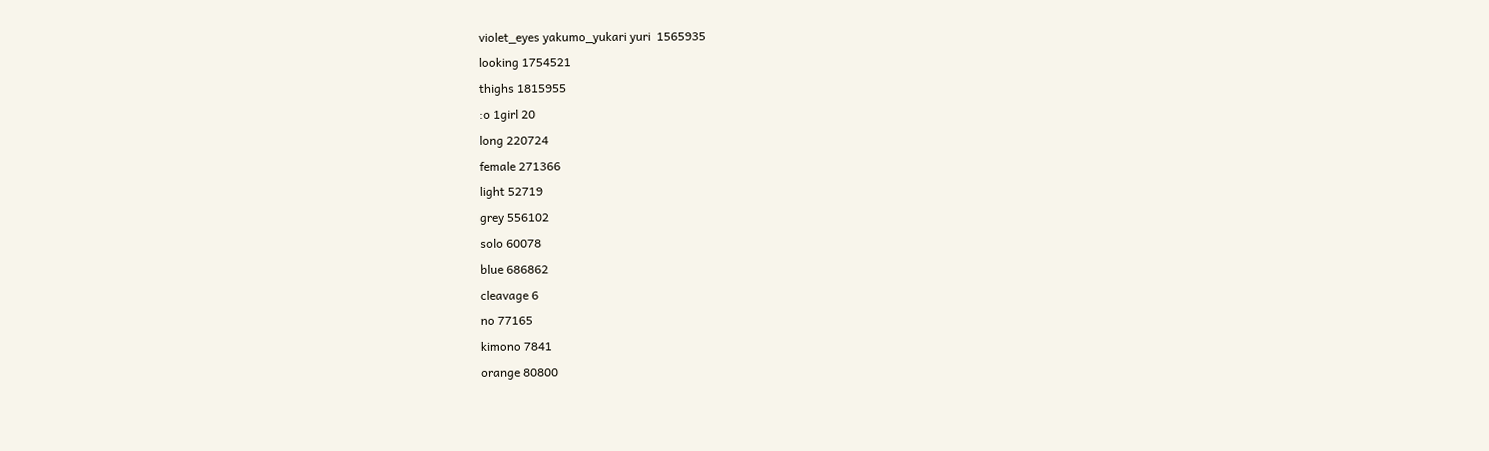violet_eyes yakumo_yukari yuri  1565935
looking 1754521
thighs 1815955
:o 1girl 20
long 220724
female 271366
light 52719
grey 556102
solo 60078
blue 686862
cleavage 6
no 77165
kimono 7841
orange 80800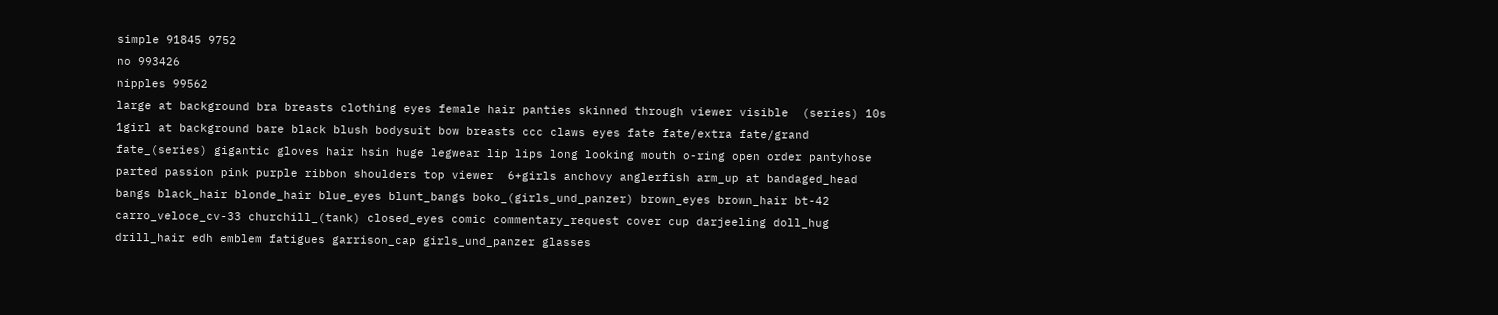simple 91845 9752
no 993426
nipples 99562
large at background bra breasts clothing eyes female hair panties skinned through viewer visible  (series) 10s 1girl at background bare black blush bodysuit bow breasts ccc claws eyes fate fate/extra fate/grand fate_(series) gigantic gloves hair hsin huge legwear lip lips long looking mouth o-ring open order pantyhose parted passion pink purple ribbon shoulders top viewer  6+girls anchovy anglerfish arm_up at bandaged_head bangs black_hair blonde_hair blue_eyes blunt_bangs boko_(girls_und_panzer) brown_eyes brown_hair bt-42 carro_veloce_cv-33 churchill_(tank) closed_eyes comic commentary_request cover cup darjeeling doll_hug drill_hair edh emblem fatigues garrison_cap girls_und_panzer glasses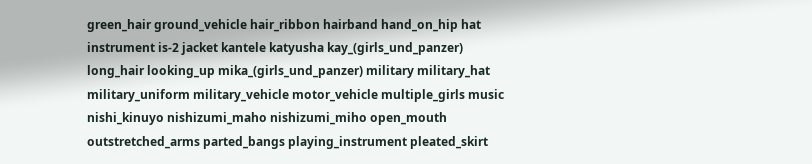green_hair ground_vehicle hair_ribbon hairband hand_on_hip hat instrument is-2 jacket kantele katyusha kay_(girls_und_panzer) long_hair looking_up mika_(girls_und_panzer) military military_hat military_uniform military_vehicle motor_vehicle multiple_girls music nishi_kinuyo nishizumi_maho nishizumi_miho open_mouth outstretched_arms parted_bangs playing_instrument pleated_skirt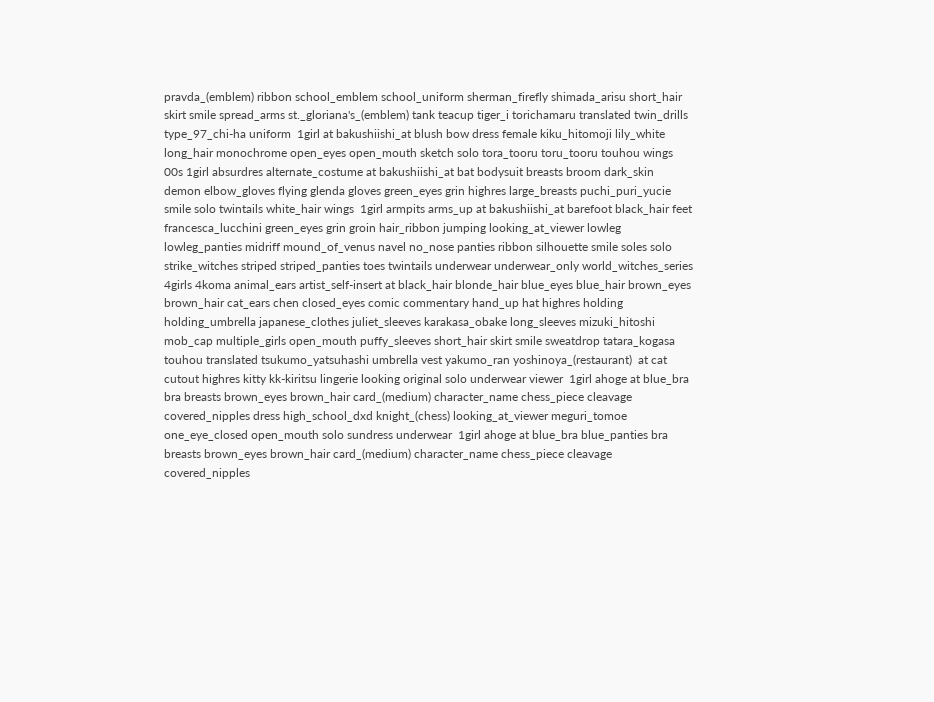pravda_(emblem) ribbon school_emblem school_uniform sherman_firefly shimada_arisu short_hair skirt smile spread_arms st._gloriana's_(emblem) tank teacup tiger_i torichamaru translated twin_drills type_97_chi-ha uniform  1girl at bakushiishi_at blush bow dress female kiku_hitomoji lily_white long_hair monochrome open_eyes open_mouth sketch solo tora_tooru toru_tooru touhou wings  00s 1girl absurdres alternate_costume at bakushiishi_at bat bodysuit breasts broom dark_skin demon elbow_gloves flying glenda gloves green_eyes grin highres large_breasts puchi_puri_yucie smile solo twintails white_hair wings  1girl armpits arms_up at bakushiishi_at barefoot black_hair feet francesca_lucchini green_eyes grin groin hair_ribbon jumping looking_at_viewer lowleg lowleg_panties midriff mound_of_venus navel no_nose panties ribbon silhouette smile soles solo strike_witches striped striped_panties toes twintails underwear underwear_only world_witches_series  4girls 4koma animal_ears artist_self-insert at black_hair blonde_hair blue_eyes blue_hair brown_eyes brown_hair cat_ears chen closed_eyes comic commentary hand_up hat highres holding holding_umbrella japanese_clothes juliet_sleeves karakasa_obake long_sleeves mizuki_hitoshi mob_cap multiple_girls open_mouth puffy_sleeves short_hair skirt smile sweatdrop tatara_kogasa touhou translated tsukumo_yatsuhashi umbrella vest yakumo_ran yoshinoya_(restaurant)  at cat cutout highres kitty kk-kiritsu lingerie looking original solo underwear viewer  1girl ahoge at blue_bra bra breasts brown_eyes brown_hair card_(medium) character_name chess_piece cleavage covered_nipples dress high_school_dxd knight_(chess) looking_at_viewer meguri_tomoe one_eye_closed open_mouth solo sundress underwear  1girl ahoge at blue_bra blue_panties bra breasts brown_eyes brown_hair card_(medium) character_name chess_piece cleavage covered_nipples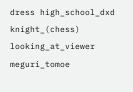dress high_school_dxd knight_(chess) looking_at_viewer meguri_tomoe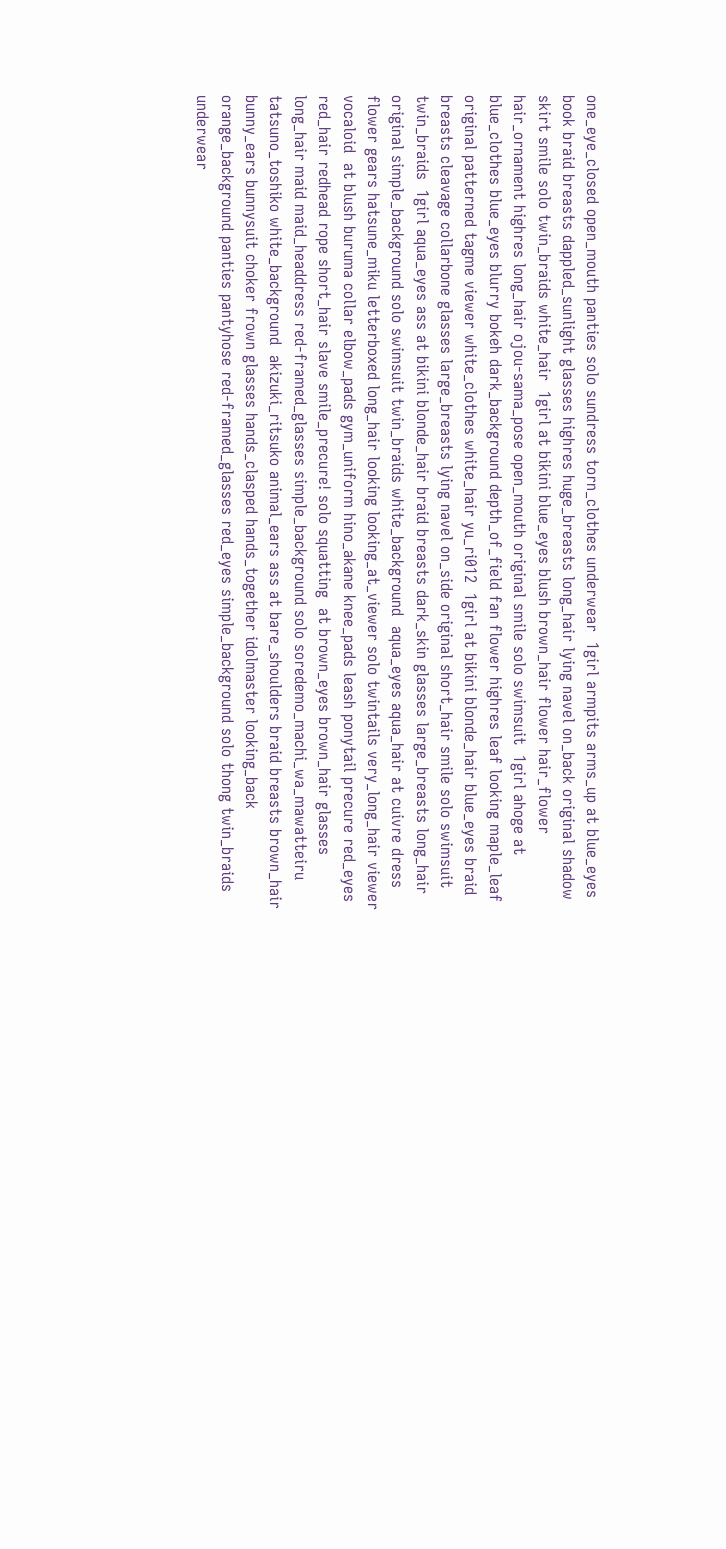one_eye_closed open_mouth panties solo sundress torn_clothes underwear  1girl armpits arms_up at blue_eyes book braid breasts dappled_sunlight glasses highres huge_breasts long_hair lying navel on_back original shadow skirt smile solo twin_braids white_hair  1girl at bikini blue_eyes blush brown_hair flower hair_flower hair_ornament highres long_hair ojou-sama_pose open_mouth original smile solo swimsuit  1girl ahoge at blue_clothes blue_eyes blurry bokeh dark_background depth_of_field fan flower highres leaf looking maple_leaf original patterned tagme viewer white_clothes white_hair yu_ri012  1girl at bikini blonde_hair blue_eyes braid breasts cleavage collarbone glasses large_breasts lying navel on_side original short_hair smile solo swimsuit twin_braids  1girl aqua_eyes ass at bikini blonde_hair braid breasts dark_skin glasses large_breasts long_hair original simple_background solo swimsuit twin_braids white_background  aqua_eyes aqua_hair at cuivre dress flower gears hatsune_miku letterboxed long_hair looking looking_at_viewer solo twintails very_long_hair viewer vocaloid  at blush buruma collar elbow_pads gym_uniform hino_akane knee_pads leash ponytail precure red_eyes red_hair redhead rope short_hair slave smile_precure! solo squatting  at brown_eyes brown_hair glasses long_hair maid maid_headdress red-framed_glasses simple_background solo soredemo_machi_wa_mawatteiru tatsuno_toshiko white_background  akizuki_ritsuko animal_ears ass at bare_shoulders braid breasts brown_hair bunny_ears bunnysuit choker frown glasses hands_clasped hands_together idolmaster looking_back orange_background panties pantyhose red-framed_glasses red_eyes simple_background solo thong twin_braids underwear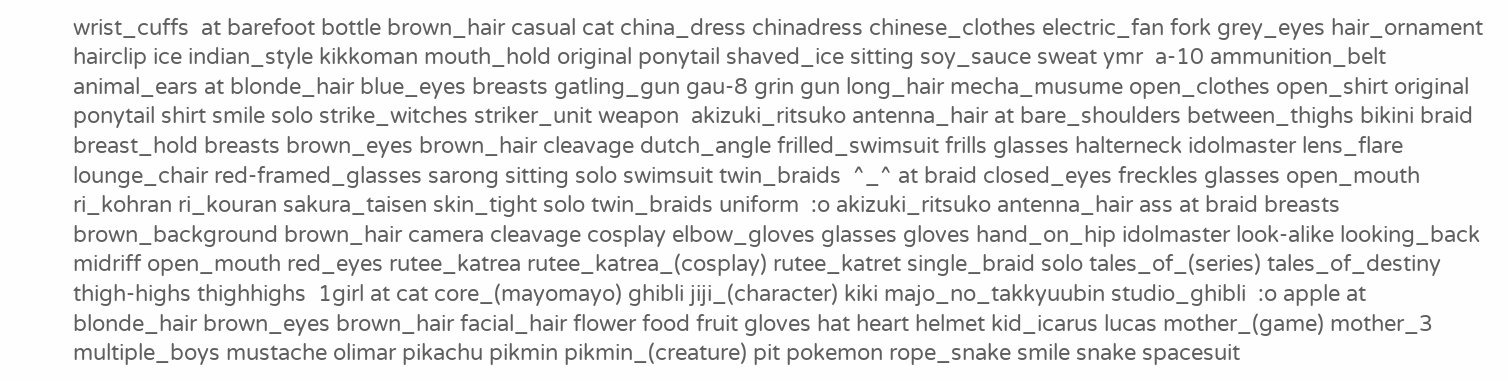wrist_cuffs  at barefoot bottle brown_hair casual cat china_dress chinadress chinese_clothes electric_fan fork grey_eyes hair_ornament hairclip ice indian_style kikkoman mouth_hold original ponytail shaved_ice sitting soy_sauce sweat ymr  a-10 ammunition_belt animal_ears at blonde_hair blue_eyes breasts gatling_gun gau-8 grin gun long_hair mecha_musume open_clothes open_shirt original ponytail shirt smile solo strike_witches striker_unit weapon  akizuki_ritsuko antenna_hair at bare_shoulders between_thighs bikini braid breast_hold breasts brown_eyes brown_hair cleavage dutch_angle frilled_swimsuit frills glasses halterneck idolmaster lens_flare lounge_chair red-framed_glasses sarong sitting solo swimsuit twin_braids  ^_^ at braid closed_eyes freckles glasses open_mouth ri_kohran ri_kouran sakura_taisen skin_tight solo twin_braids uniform  :o akizuki_ritsuko antenna_hair ass at braid breasts brown_background brown_hair camera cleavage cosplay elbow_gloves glasses gloves hand_on_hip idolmaster look-alike looking_back midriff open_mouth red_eyes rutee_katrea rutee_katrea_(cosplay) rutee_katret single_braid solo tales_of_(series) tales_of_destiny thigh-highs thighhighs  1girl at cat core_(mayomayo) ghibli jiji_(character) kiki majo_no_takkyuubin studio_ghibli  :o apple at blonde_hair brown_eyes brown_hair facial_hair flower food fruit gloves hat heart helmet kid_icarus lucas mother_(game) mother_3 multiple_boys mustache olimar pikachu pikmin pikmin_(creature) pit pokemon rope_snake smile snake spacesuit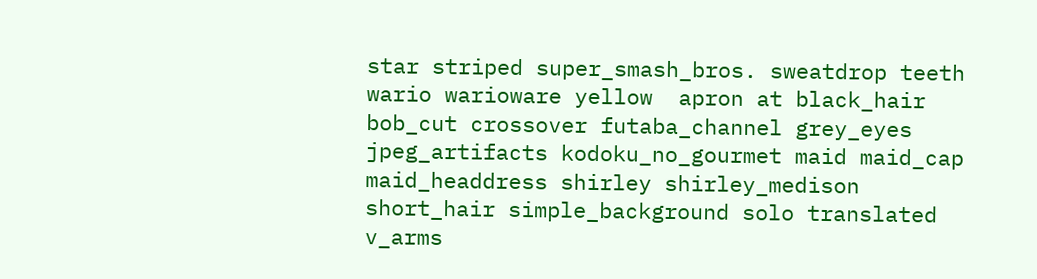star striped super_smash_bros. sweatdrop teeth wario warioware yellow  apron at black_hair bob_cut crossover futaba_channel grey_eyes jpeg_artifacts kodoku_no_gourmet maid maid_cap maid_headdress shirley shirley_medison short_hair simple_background solo translated v_arms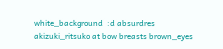white_background  :d absurdres akizuki_ritsuko at bow breasts brown_eyes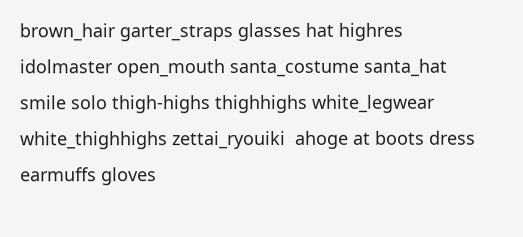brown_hair garter_straps glasses hat highres idolmaster open_mouth santa_costume santa_hat smile solo thigh-highs thighhighs white_legwear white_thighhighs zettai_ryouiki  ahoge at boots dress earmuffs gloves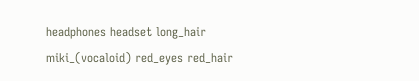headphones headset long_hair miki_(vocaloid) red_eyes red_hair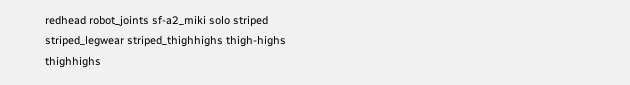redhead robot_joints sf-a2_miki solo striped striped_legwear striped_thighhighs thigh-highs thighhighs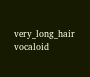very_long_hair vocaloid